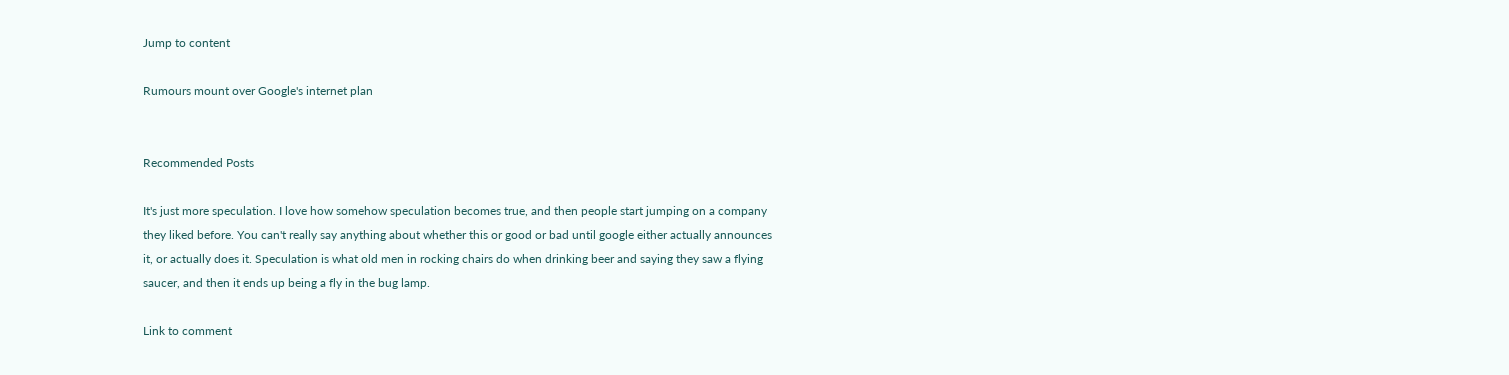Jump to content

Rumours mount over Google's internet plan


Recommended Posts

It's just more speculation. I love how somehow speculation becomes true, and then people start jumping on a company they liked before. You can't really say anything about whether this or good or bad until google either actually announces it, or actually does it. Speculation is what old men in rocking chairs do when drinking beer and saying they saw a flying saucer, and then it ends up being a fly in the bug lamp.

Link to comment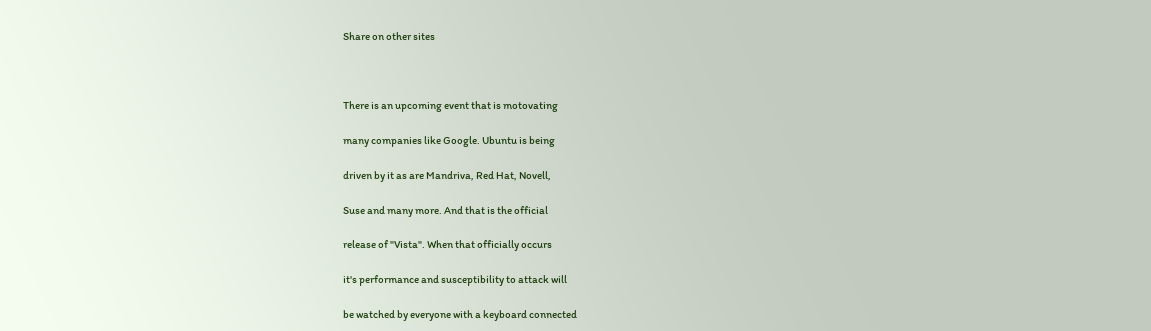Share on other sites



There is an upcoming event that is motovating

many companies like Google. Ubuntu is being

driven by it as are Mandriva, Red Hat, Novell,

Suse and many more. And that is the official

release of "Vista". When that officially occurs

it's performance and susceptibility to attack will

be watched by everyone with a keyboard connected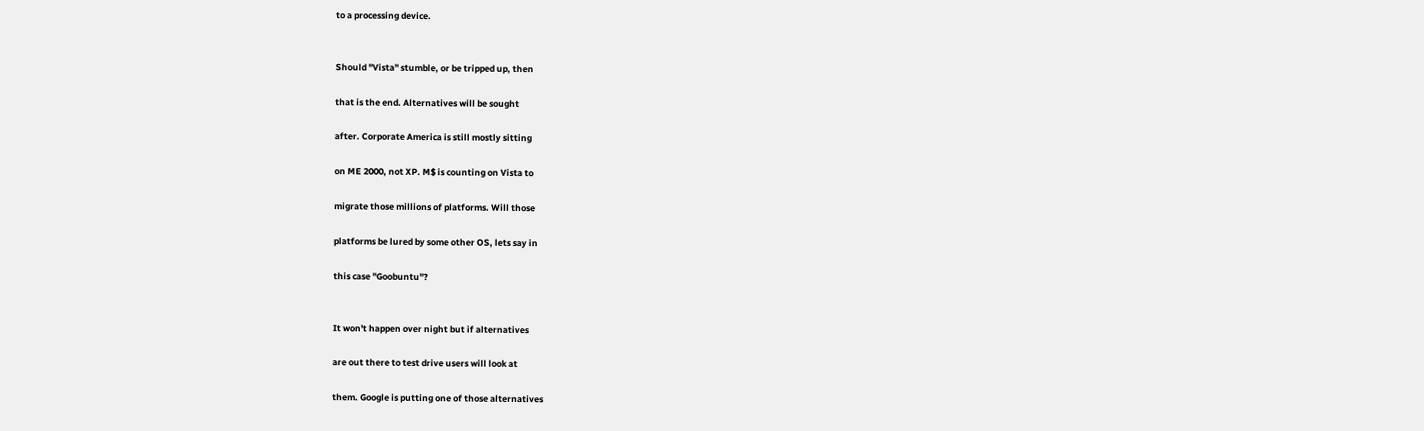to a processing device.


Should "Vista" stumble, or be tripped up, then

that is the end. Alternatives will be sought

after. Corporate America is still mostly sitting

on ME 2000, not XP. M$ is counting on Vista to

migrate those millions of platforms. Will those

platforms be lured by some other OS, lets say in

this case "Goobuntu"?


It won't happen over night but if alternatives

are out there to test drive users will look at

them. Google is putting one of those alternatives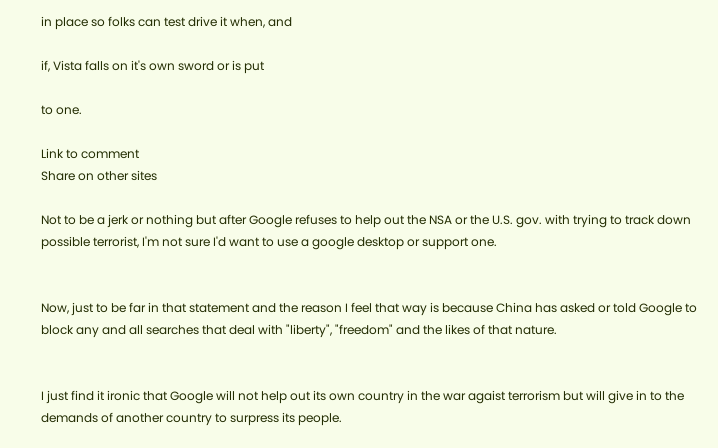in place so folks can test drive it when, and

if, Vista falls on it's own sword or is put

to one.

Link to comment
Share on other sites

Not to be a jerk or nothing but after Google refuses to help out the NSA or the U.S. gov. with trying to track down possible terrorist, I'm not sure I'd want to use a google desktop or support one.


Now, just to be far in that statement and the reason I feel that way is because China has asked or told Google to block any and all searches that deal with "liberty", "freedom" and the likes of that nature.


I just find it ironic that Google will not help out its own country in the war agaist terrorism but will give in to the demands of another country to surpress its people.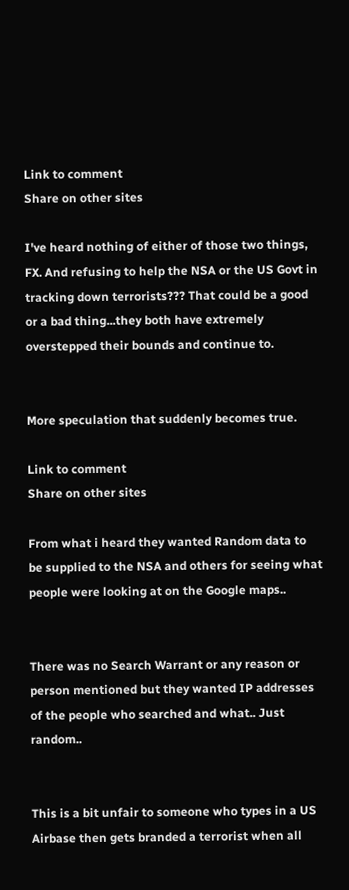Link to comment
Share on other sites

I've heard nothing of either of those two things, FX. And refusing to help the NSA or the US Govt in tracking down terrorists??? That could be a good or a bad thing...they both have extremely overstepped their bounds and continue to.


More speculation that suddenly becomes true.

Link to comment
Share on other sites

From what i heard they wanted Random data to be supplied to the NSA and others for seeing what people were looking at on the Google maps..


There was no Search Warrant or any reason or person mentioned but they wanted IP addresses of the people who searched and what.. Just random..


This is a bit unfair to someone who types in a US Airbase then gets branded a terrorist when all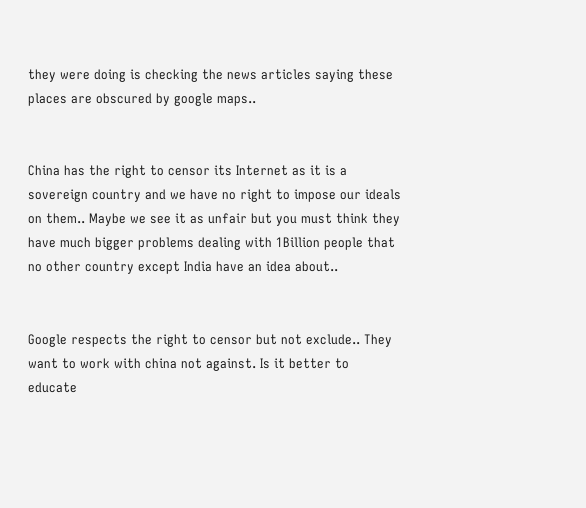they were doing is checking the news articles saying these places are obscured by google maps..


China has the right to censor its Internet as it is a sovereign country and we have no right to impose our ideals on them.. Maybe we see it as unfair but you must think they have much bigger problems dealing with 1Billion people that no other country except India have an idea about..


Google respects the right to censor but not exclude.. They want to work with china not against. Is it better to educate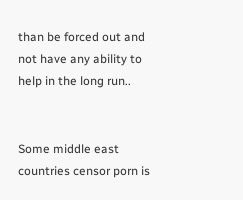than be forced out and not have any ability to help in the long run..


Some middle east countries censor porn is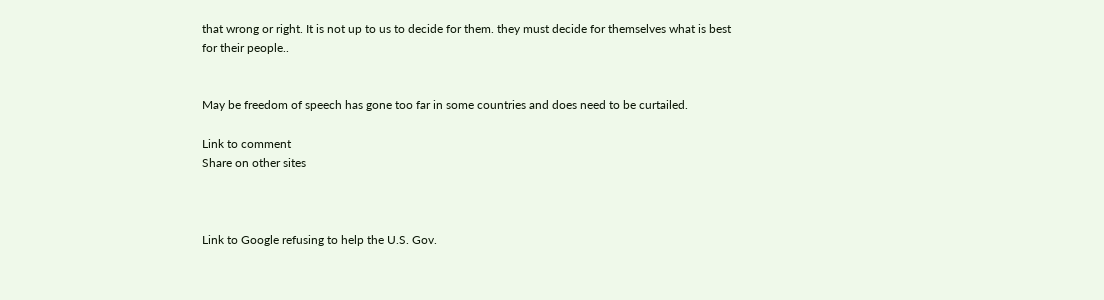that wrong or right. It is not up to us to decide for them. they must decide for themselves what is best for their people..


May be freedom of speech has gone too far in some countries and does need to be curtailed.

Link to comment
Share on other sites



Link to Google refusing to help the U.S. Gov.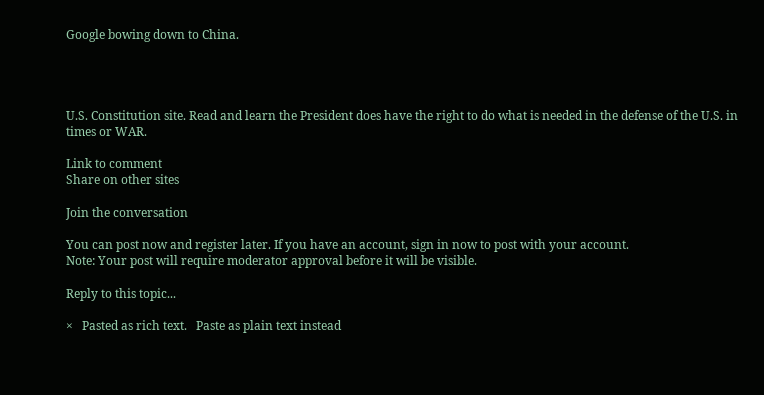Google bowing down to China.




U.S. Constitution site. Read and learn the President does have the right to do what is needed in the defense of the U.S. in times or WAR.

Link to comment
Share on other sites

Join the conversation

You can post now and register later. If you have an account, sign in now to post with your account.
Note: Your post will require moderator approval before it will be visible.

Reply to this topic...

×   Pasted as rich text.   Paste as plain text instead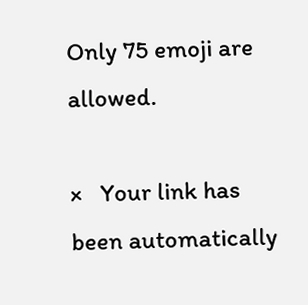Only 75 emoji are allowed.

×   Your link has been automatically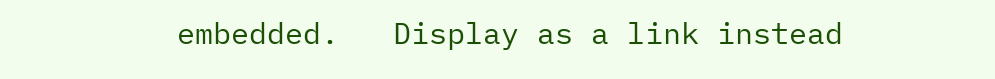embedded.   Display as a link instead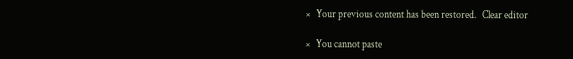×   Your previous content has been restored.   Clear editor

×   You cannot paste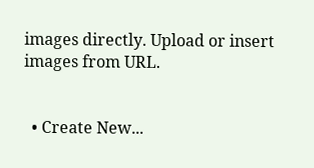images directly. Upload or insert images from URL.


  • Create New...